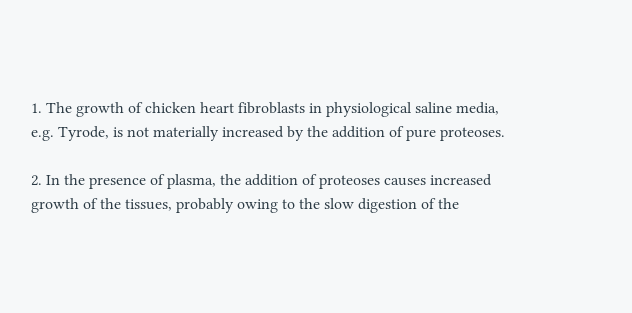1. The growth of chicken heart fibroblasts in physiological saline media, e.g. Tyrode, is not materially increased by the addition of pure proteoses.

2. In the presence of plasma, the addition of proteoses causes increased growth of the tissues, probably owing to the slow digestion of the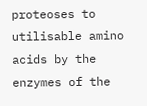proteoses to utilisable amino acids by the enzymes of the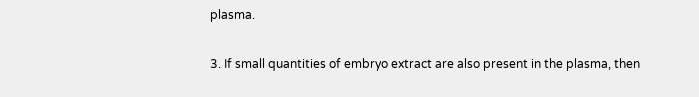plasma.

3. If small quantities of embryo extract are also present in the plasma, then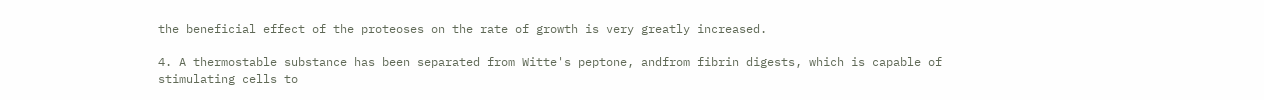the beneficial effect of the proteoses on the rate of growth is very greatly increased.

4. A thermostable substance has been separated from Witte's peptone, andfrom fibrin digests, which is capable of stimulating cells to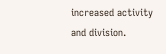increased activity and division.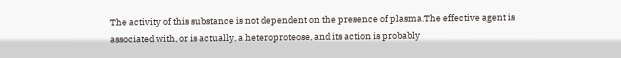The activity of this substance is not dependent on the presence of plasma.The effective agent is associated with, or is actually, a heteroproteose, and its action is probably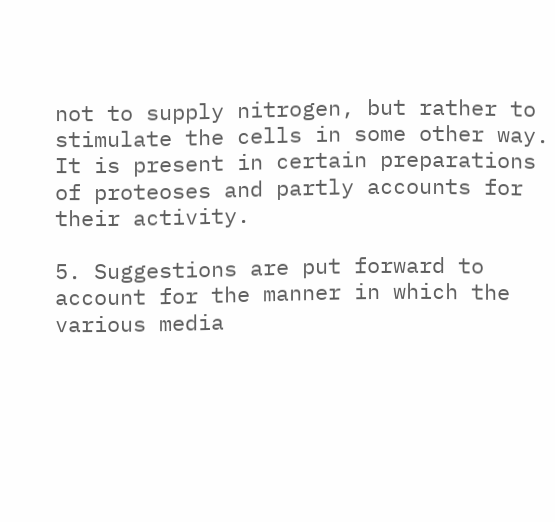not to supply nitrogen, but rather to stimulate the cells in some other way. It is present in certain preparations of proteoses and partly accounts for their activity.

5. Suggestions are put forward to account for the manner in which the various media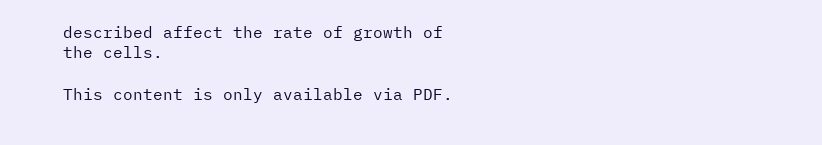described affect the rate of growth of the cells.

This content is only available via PDF.